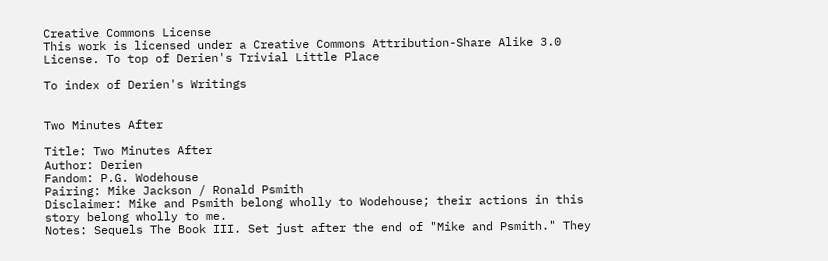Creative Commons License
This work is licensed under a Creative Commons Attribution-Share Alike 3.0 License. To top of Derien's Trivial Little Place

To index of Derien's Writings


Two Minutes After

Title: Two Minutes After
Author: Derien
Fandom: P.G. Wodehouse
Pairing: Mike Jackson / Ronald Psmith
Disclaimer: Mike and Psmith belong wholly to Wodehouse; their actions in this story belong wholly to me.
Notes: Sequels The Book III. Set just after the end of "Mike and Psmith." They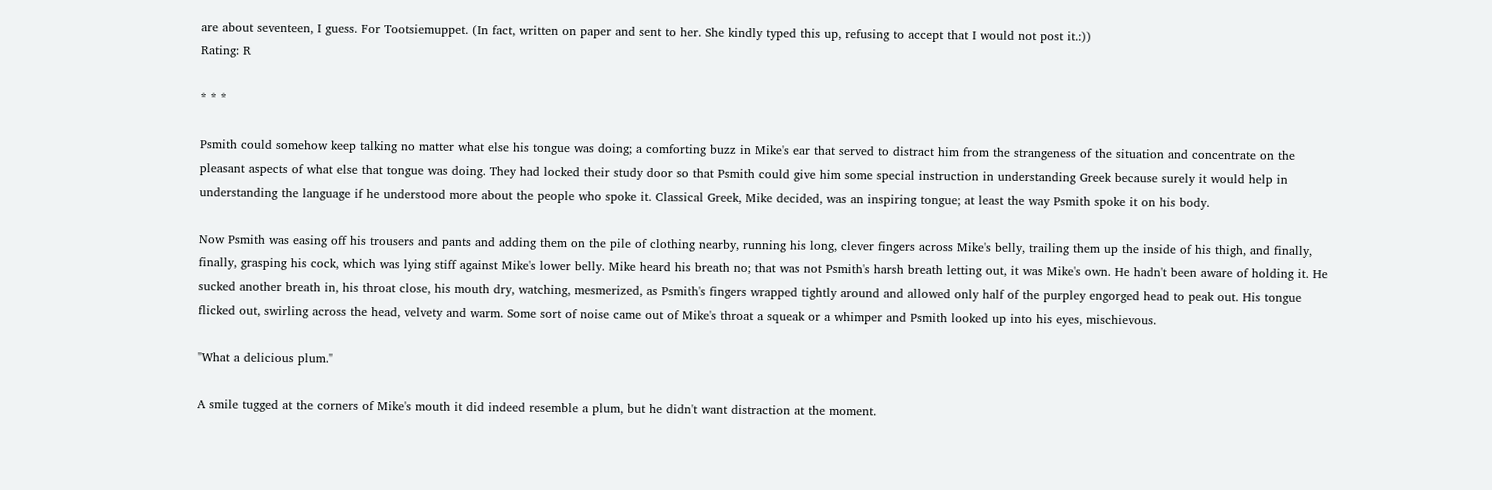are about seventeen, I guess. For Tootsiemuppet. (In fact, written on paper and sent to her. She kindly typed this up, refusing to accept that I would not post it.:))
Rating: R

* * *

Psmith could somehow keep talking no matter what else his tongue was doing; a comforting buzz in Mike's ear that served to distract him from the strangeness of the situation and concentrate on the pleasant aspects of what else that tongue was doing. They had locked their study door so that Psmith could give him some special instruction in understanding Greek because surely it would help in understanding the language if he understood more about the people who spoke it. Classical Greek, Mike decided, was an inspiring tongue; at least the way Psmith spoke it on his body.

Now Psmith was easing off his trousers and pants and adding them on the pile of clothing nearby, running his long, clever fingers across Mike's belly, trailing them up the inside of his thigh, and finally, finally, grasping his cock, which was lying stiff against Mike's lower belly. Mike heard his breath no; that was not Psmith's harsh breath letting out, it was Mike's own. He hadn't been aware of holding it. He sucked another breath in, his throat close, his mouth dry, watching, mesmerized, as Psmith's fingers wrapped tightly around and allowed only half of the purpley engorged head to peak out. His tongue flicked out, swirling across the head, velvety and warm. Some sort of noise came out of Mike's throat a squeak or a whimper and Psmith looked up into his eyes, mischievous.

"What a delicious plum."

A smile tugged at the corners of Mike's mouth it did indeed resemble a plum, but he didn't want distraction at the moment.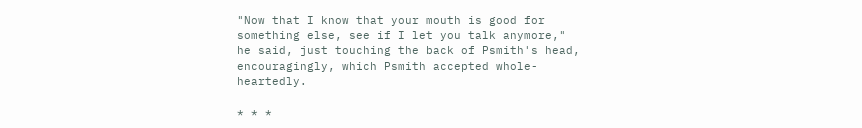"Now that I know that your mouth is good for something else, see if I let you talk anymore," he said, just touching the back of Psmith's head, encouragingly, which Psmith accepted whole-heartedly.

* * *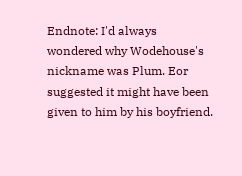Endnote: I'd always wondered why Wodehouse's nickname was Plum. Eor suggested it might have been given to him by his boyfriend.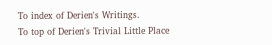To index of Derien's Writings.
To top of Derien's Trivial Little Place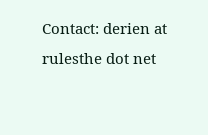Contact: derien at rulesthe dot net